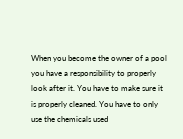When you become the owner of a pool you have a responsibility to properly look after it. You have to make sure it is properly cleaned. You have to only use the chemicals used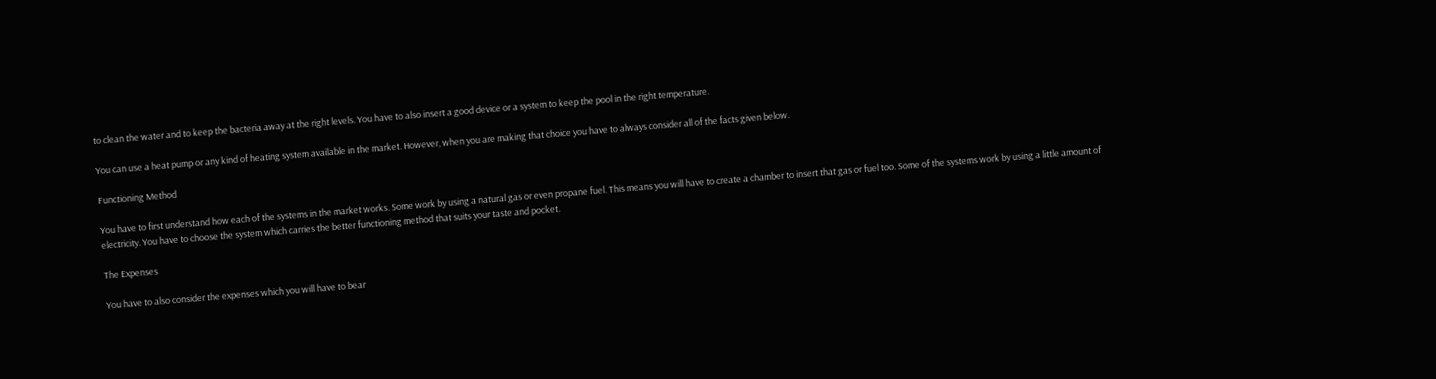to clean the water and to keep the bacteria away at the right levels. You have to also insert a good device or a system to keep the pool in the right temperature.

You can use a heat pump or any kind of heating system available in the market. However, when you are making that choice you have to always consider all of the facts given below.

Functioning Method

You have to first understand how each of the systems in the market works. Some work by using a natural gas or even propane fuel. This means you will have to create a chamber to insert that gas or fuel too. Some of the systems work by using a little amount of electricity. You have to choose the system which carries the better functioning method that suits your taste and pocket.

The Expenses

You have to also consider the expenses which you will have to bear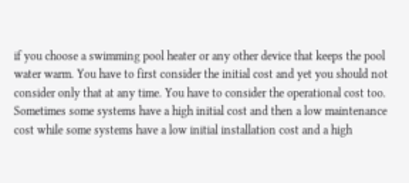if you choose a swimming pool heater or any other device that keeps the pool water warm. You have to first consider the initial cost and yet you should not consider only that at any time. You have to consider the operational cost too. Sometimes some systems have a high initial cost and then a low maintenance cost while some systems have a low initial installation cost and a high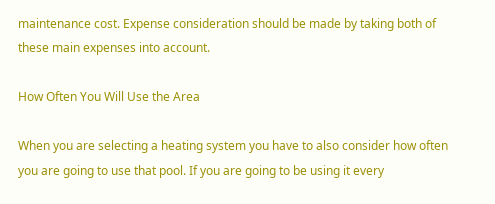maintenance cost. Expense consideration should be made by taking both of these main expenses into account.

How Often You Will Use the Area

When you are selecting a heating system you have to also consider how often you are going to use that pool. If you are going to be using it every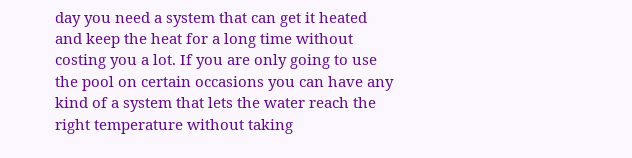day you need a system that can get it heated and keep the heat for a long time without costing you a lot. If you are only going to use the pool on certain occasions you can have any kind of a system that lets the water reach the right temperature without taking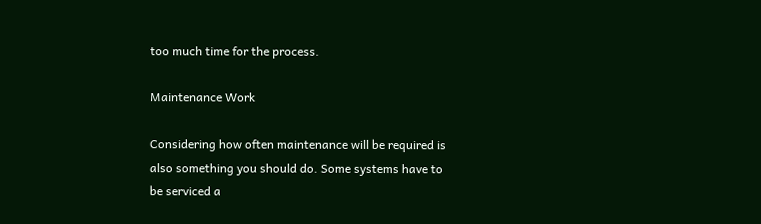too much time for the process.

Maintenance Work

Considering how often maintenance will be required is also something you should do. Some systems have to be serviced a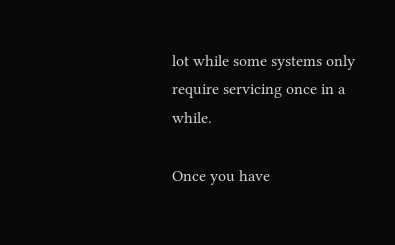lot while some systems only require servicing once in a while.

Once you have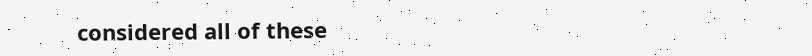considered all of these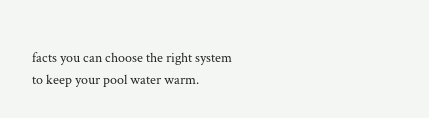facts you can choose the right system to keep your pool water warm.